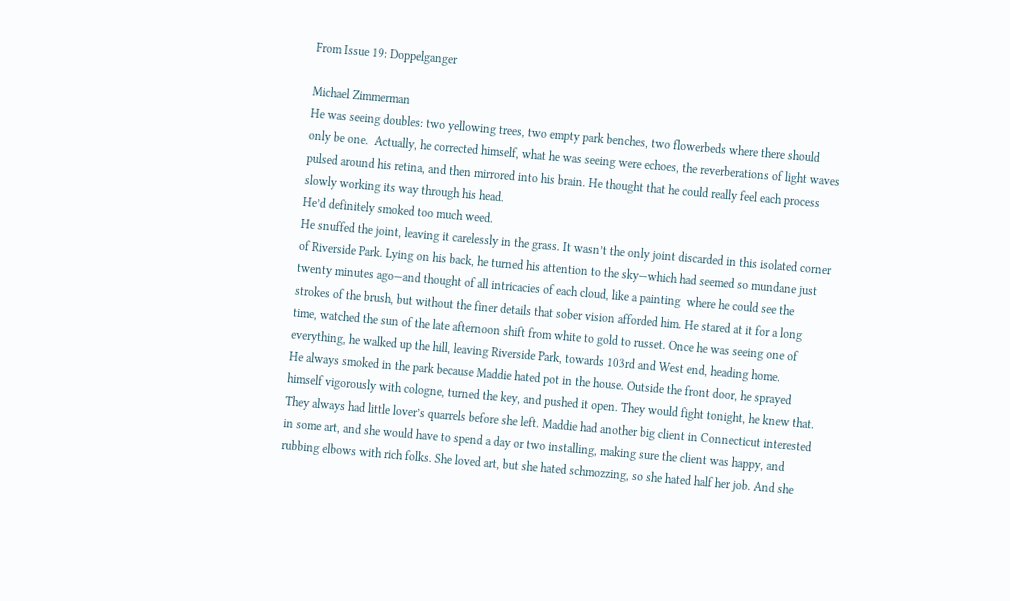From Issue 19: Doppelganger

Michael Zimmerman
He was seeing doubles: two yellowing trees, two empty park benches, two flowerbeds where there should only be one.  Actually, he corrected himself, what he was seeing were echoes, the reverberations of light waves pulsed around his retina, and then mirrored into his brain. He thought that he could really feel each process slowly working its way through his head.
He’d definitely smoked too much weed.
He snuffed the joint, leaving it carelessly in the grass. It wasn’t the only joint discarded in this isolated corner of Riverside Park. Lying on his back, he turned his attention to the sky—which had seemed so mundane just twenty minutes ago—and thought of all intricacies of each cloud, like a painting  where he could see the strokes of the brush, but without the finer details that sober vision afforded him. He stared at it for a long time, watched the sun of the late afternoon shift from white to gold to russet. Once he was seeing one of everything, he walked up the hill, leaving Riverside Park, towards 103rd and West end, heading home.
He always smoked in the park because Maddie hated pot in the house. Outside the front door, he sprayed himself vigorously with cologne, turned the key, and pushed it open. They would fight tonight, he knew that. They always had little lover’s quarrels before she left. Maddie had another big client in Connecticut interested in some art, and she would have to spend a day or two installing, making sure the client was happy, and rubbing elbows with rich folks. She loved art, but she hated schmozzing, so she hated half her job. And she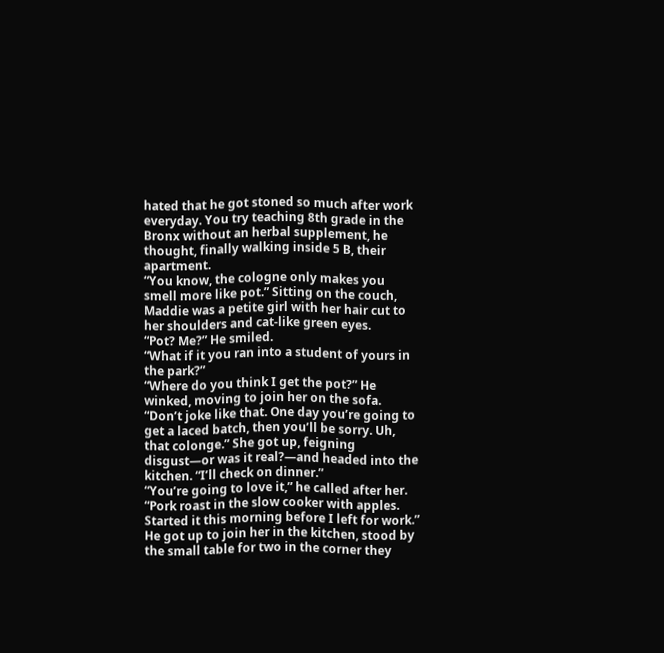hated that he got stoned so much after work everyday. You try teaching 8th grade in the Bronx without an herbal supplement, he thought, finally walking inside 5 B, their apartment.
“You know, the cologne only makes you smell more like pot.” Sitting on the couch, Maddie was a petite girl with her hair cut to her shoulders and cat-like green eyes.
“Pot? Me?” He smiled.
“What if it you ran into a student of yours in the park?”
“Where do you think I get the pot?” He winked, moving to join her on the sofa.
“Don’t joke like that. One day you’re going to get a laced batch, then you’ll be sorry. Uh, that colonge.” She got up, feigning disgust—or was it real?—and headed into the kitchen. “I’ll check on dinner.”
“You’re going to love it,” he called after her. “Pork roast in the slow cooker with apples. Started it this morning before I left for work.”
He got up to join her in the kitchen, stood by the small table for two in the corner they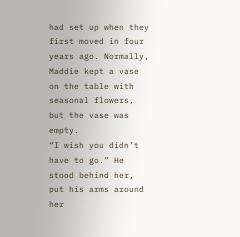had set up when they first moved in four years ago. Normally, Maddie kept a vase on the table with seasonal flowers, but the vase was empty.
“I wish you didn’t have to go.” He stood behind her, put his arms around her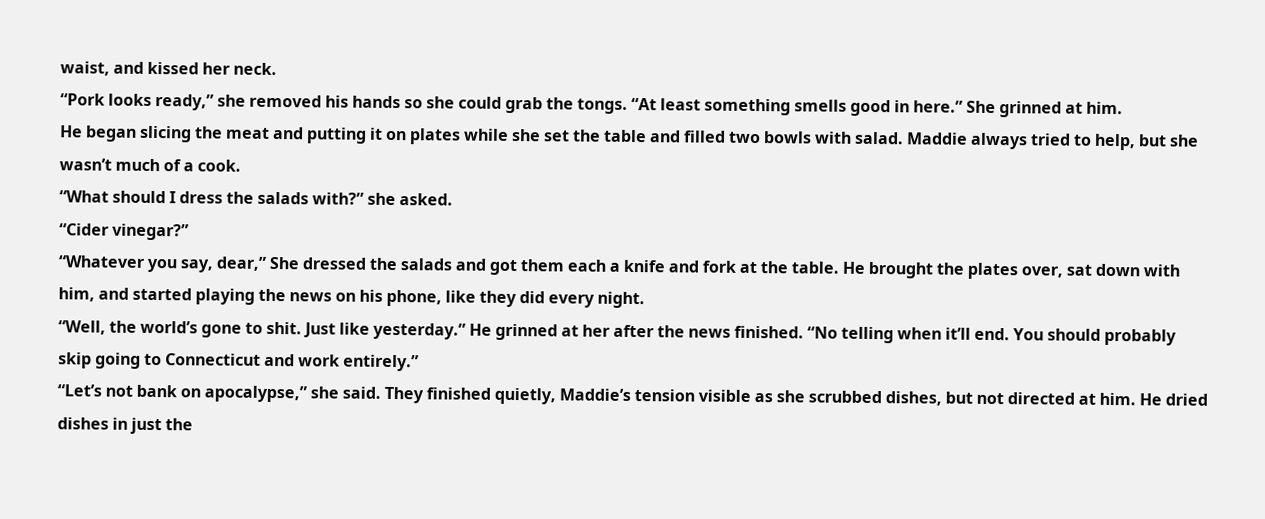waist, and kissed her neck.
“Pork looks ready,” she removed his hands so she could grab the tongs. “At least something smells good in here.” She grinned at him.
He began slicing the meat and putting it on plates while she set the table and filled two bowls with salad. Maddie always tried to help, but she wasn’t much of a cook.
“What should I dress the salads with?” she asked.
“Cider vinegar?”
“Whatever you say, dear,” She dressed the salads and got them each a knife and fork at the table. He brought the plates over, sat down with him, and started playing the news on his phone, like they did every night.
“Well, the world’s gone to shit. Just like yesterday.” He grinned at her after the news finished. “No telling when it’ll end. You should probably skip going to Connecticut and work entirely.”
“Let’s not bank on apocalypse,” she said. They finished quietly, Maddie’s tension visible as she scrubbed dishes, but not directed at him. He dried dishes in just the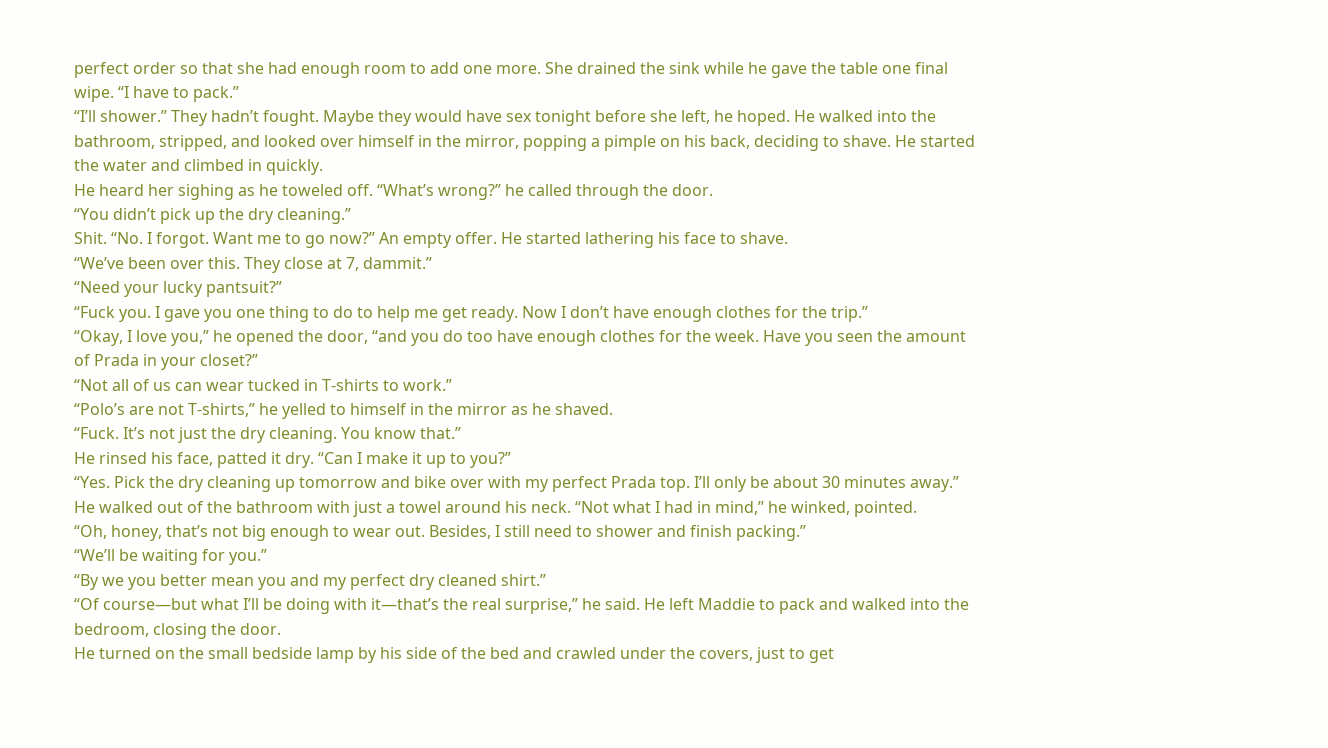perfect order so that she had enough room to add one more. She drained the sink while he gave the table one final wipe. “I have to pack.”
“I’ll shower.” They hadn’t fought. Maybe they would have sex tonight before she left, he hoped. He walked into the bathroom, stripped, and looked over himself in the mirror, popping a pimple on his back, deciding to shave. He started the water and climbed in quickly.
He heard her sighing as he toweled off. “What’s wrong?” he called through the door.
“You didn’t pick up the dry cleaning.”
Shit. “No. I forgot. Want me to go now?” An empty offer. He started lathering his face to shave.
“We’ve been over this. They close at 7, dammit.”
“Need your lucky pantsuit?”
“Fuck you. I gave you one thing to do to help me get ready. Now I don’t have enough clothes for the trip.”
“Okay, I love you,” he opened the door, “and you do too have enough clothes for the week. Have you seen the amount of Prada in your closet?”
“Not all of us can wear tucked in T-shirts to work.”
“Polo’s are not T-shirts,” he yelled to himself in the mirror as he shaved.
“Fuck. It’s not just the dry cleaning. You know that.”
He rinsed his face, patted it dry. “Can I make it up to you?”
“Yes. Pick the dry cleaning up tomorrow and bike over with my perfect Prada top. I’ll only be about 30 minutes away.”
He walked out of the bathroom with just a towel around his neck. “Not what I had in mind,” he winked, pointed.
“Oh, honey, that’s not big enough to wear out. Besides, I still need to shower and finish packing.”
“We’ll be waiting for you.”
“By we you better mean you and my perfect dry cleaned shirt.”
“Of course—but what I’ll be doing with it—that’s the real surprise,” he said. He left Maddie to pack and walked into the bedroom, closing the door.
He turned on the small bedside lamp by his side of the bed and crawled under the covers, just to get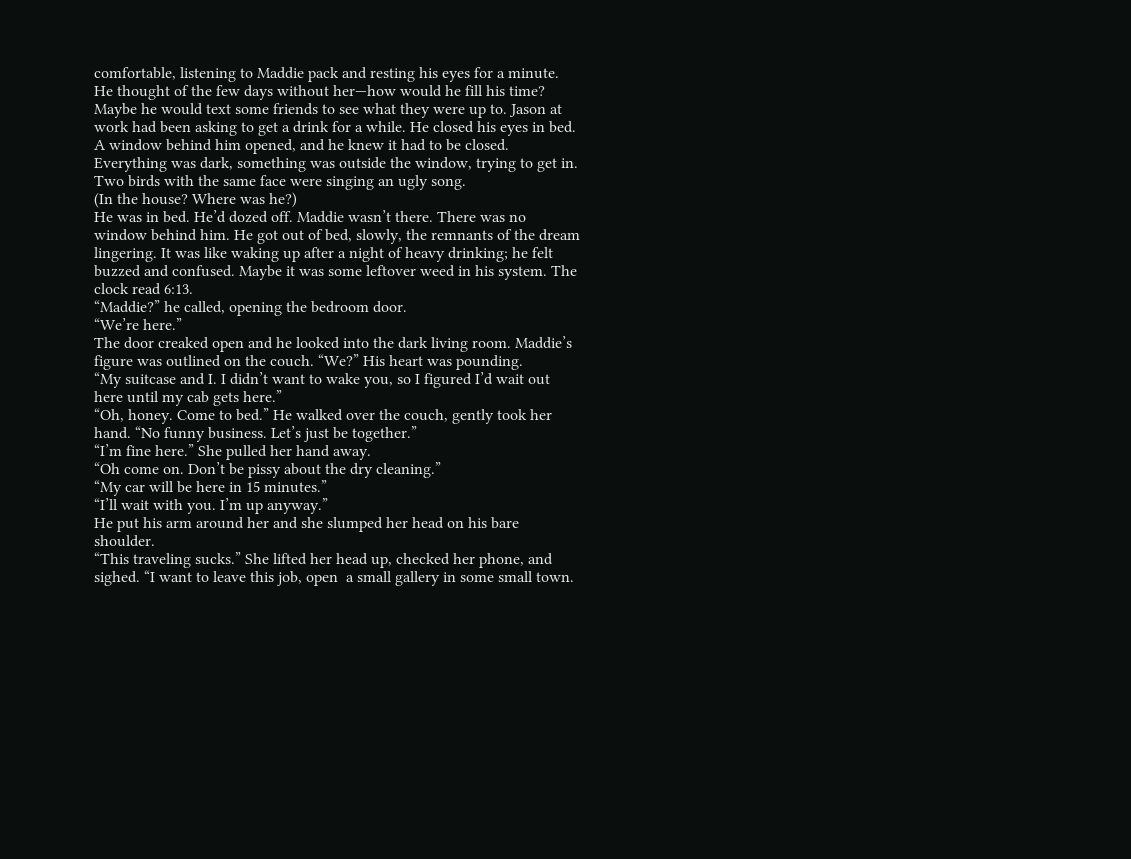comfortable, listening to Maddie pack and resting his eyes for a minute. He thought of the few days without her—how would he fill his time? Maybe he would text some friends to see what they were up to. Jason at work had been asking to get a drink for a while. He closed his eyes in bed.
A window behind him opened, and he knew it had to be closed.
Everything was dark, something was outside the window, trying to get in.
Two birds with the same face were singing an ugly song.
(In the house? Where was he?)
He was in bed. He’d dozed off. Maddie wasn’t there. There was no window behind him. He got out of bed, slowly, the remnants of the dream lingering. It was like waking up after a night of heavy drinking; he felt buzzed and confused. Maybe it was some leftover weed in his system. The clock read 6:13.
“Maddie?” he called, opening the bedroom door.
“We’re here.”
The door creaked open and he looked into the dark living room. Maddie’s figure was outlined on the couch. “We?” His heart was pounding.
“My suitcase and I. I didn’t want to wake you, so I figured I’d wait out here until my cab gets here.”
“Oh, honey. Come to bed.” He walked over the couch, gently took her hand. “No funny business. Let’s just be together.”
“I’m fine here.” She pulled her hand away.
“Oh come on. Don’t be pissy about the dry cleaning.”
“My car will be here in 15 minutes.”
“I’ll wait with you. I’m up anyway.”
He put his arm around her and she slumped her head on his bare shoulder.
“This traveling sucks.” She lifted her head up, checked her phone, and sighed. “I want to leave this job, open  a small gallery in some small town.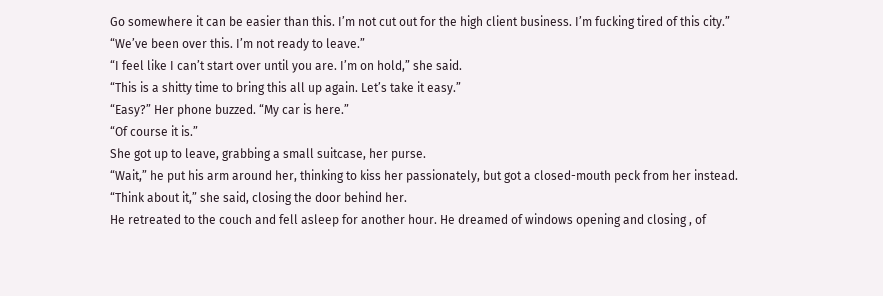Go somewhere it can be easier than this. I’m not cut out for the high client business. I’m fucking tired of this city.”
“We’ve been over this. I’m not ready to leave.”
“I feel like I can’t start over until you are. I’m on hold,” she said.
“This is a shitty time to bring this all up again. Let’s take it easy.”
“Easy?” Her phone buzzed. “My car is here.”
“Of course it is.”
She got up to leave, grabbing a small suitcase, her purse.
“Wait,” he put his arm around her, thinking to kiss her passionately, but got a closed-mouth peck from her instead.
“Think about it,” she said, closing the door behind her.
He retreated to the couch and fell asleep for another hour. He dreamed of windows opening and closing , of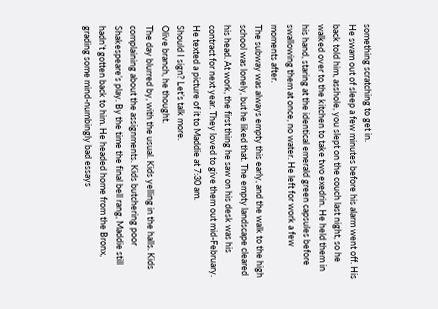something scratching to get in.
He swam out of sleep a few minutes before his alarm went off. His back told him, asshole, you slept on the couch last night, so he walked over to the kitchen to take two exedrin. He held them in his hand, staring at the identical emerald green capsules before swallowing them at once, no water. He left for work a few moments after.
The subway was always empty this early, and the walk to the high school was lonely, but he liked that. The empty landscape cleared his head. At work, the first thing he saw on his desk was his contract for next year. They loved to give them out mid-February. He texted a picture of it to Maddie at 7:30 am.
Should I sign? Let’s talk more.
Olive branch, he thought.
The day blurred by, with the usual. Kids yelling in the halls. Kids complaining about the assignments. Kids butchering poor Shakespeare’s play. By the time the final bell rang, Maddie still hadn’t gotten back to him. He headed home from the Bronx, grading some mind-numbingly bad essays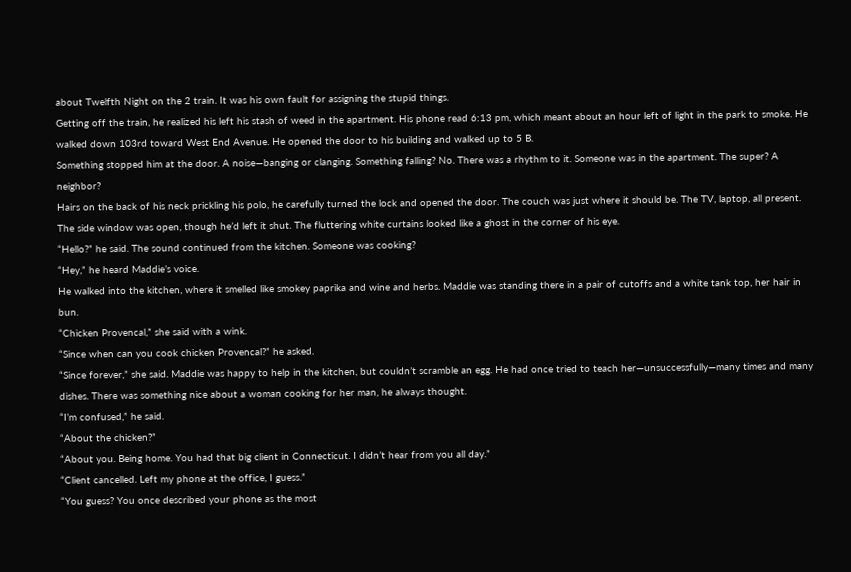about Twelfth Night on the 2 train. It was his own fault for assigning the stupid things.
Getting off the train, he realized his left his stash of weed in the apartment. His phone read 6:13 pm, which meant about an hour left of light in the park to smoke. He walked down 103rd toward West End Avenue. He opened the door to his building and walked up to 5 B.
Something stopped him at the door. A noise—banging or clanging. Something falling? No. There was a rhythm to it. Someone was in the apartment. The super? A neighbor?
Hairs on the back of his neck prickling his polo, he carefully turned the lock and opened the door. The couch was just where it should be. The TV, laptop, all present. The side window was open, though he’d left it shut. The fluttering white curtains looked like a ghost in the corner of his eye.
“Hello?” he said. The sound continued from the kitchen. Someone was cooking?
“Hey,” he heard Maddie’s voice.
He walked into the kitchen, where it smelled like smokey paprika and wine and herbs. Maddie was standing there in a pair of cutoffs and a white tank top, her hair in bun.
“Chicken Provencal,” she said with a wink.
“Since when can you cook chicken Provencal?” he asked.
“Since forever,” she said. Maddie was happy to help in the kitchen, but couldn’t scramble an egg. He had once tried to teach her—unsuccessfully—many times and many dishes. There was something nice about a woman cooking for her man, he always thought.
“I’m confused,” he said.
“About the chicken?”
“About you. Being home. You had that big client in Connecticut. I didn’t hear from you all day.”
“Client cancelled. Left my phone at the office, I guess.”
“You guess? You once described your phone as the most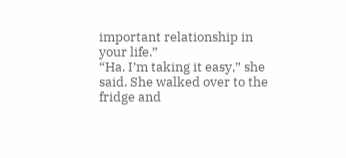important relationship in your life.”
“Ha. I’m taking it easy,” she said. She walked over to the fridge and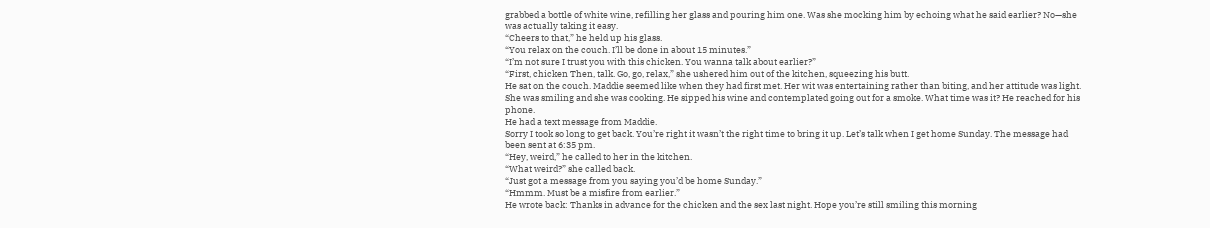grabbed a bottle of white wine, refilling her glass and pouring him one. Was she mocking him by echoing what he said earlier? No—she was actually taking it easy.
“Cheers to that,” he held up his glass.
“You relax on the couch. I’ll be done in about 15 minutes.”
“I’m not sure I trust you with this chicken. You wanna talk about earlier?”
“First, chicken Then, talk. Go, go, relax,” she ushered him out of the kitchen, squeezing his butt.
He sat on the couch. Maddie seemed like when they had first met. Her wit was entertaining rather than biting, and her attitude was light. She was smiling and she was cooking. He sipped his wine and contemplated going out for a smoke. What time was it? He reached for his phone.
He had a text message from Maddie.
Sorry I took so long to get back. You’re right it wasn’t the right time to bring it up. Let’s talk when I get home Sunday. The message had been sent at 6:35 pm.
“Hey, weird,” he called to her in the kitchen.
“What weird?” she called back.
“Just got a message from you saying you’d be home Sunday.”
“Hmmm. Must be a misfire from earlier.”
He wrote back: Thanks in advance for the chicken and the sex last night. Hope you’re still smiling this morning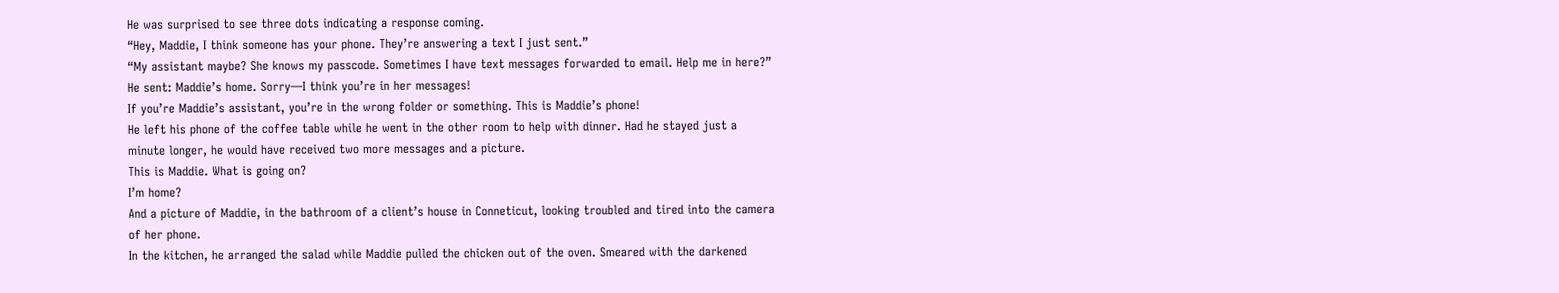He was surprised to see three dots indicating a response coming.
“Hey, Maddie, I think someone has your phone. They’re answering a text I just sent.”
“My assistant maybe? She knows my passcode. Sometimes I have text messages forwarded to email. Help me in here?”
He sent: Maddie’s home. Sorry—I think you’re in her messages!
If you’re Maddie’s assistant, you’re in the wrong folder or something. This is Maddie’s phone!
He left his phone of the coffee table while he went in the other room to help with dinner. Had he stayed just a minute longer, he would have received two more messages and a picture.
This is Maddie. What is going on?
I’m home?
And a picture of Maddie, in the bathroom of a client’s house in Conneticut, looking troubled and tired into the camera of her phone.
In the kitchen, he arranged the salad while Maddie pulled the chicken out of the oven. Smeared with the darkened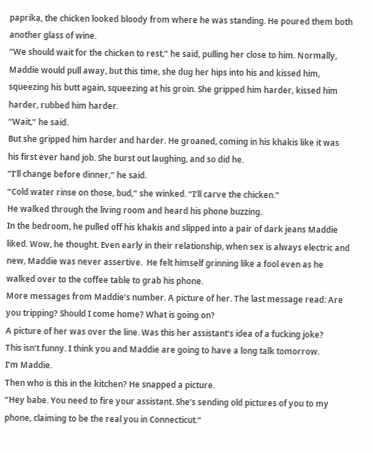paprika, the chicken looked bloody from where he was standing. He poured them both another glass of wine.
“We should wait for the chicken to rest,” he said, pulling her close to him. Normally, Maddie would pull away, but this time, she dug her hips into his and kissed him, squeezing his butt again, squeezing at his groin. She gripped him harder, kissed him harder, rubbed him harder.
“Wait,” he said.
But she gripped him harder and harder. He groaned, coming in his khakis like it was his first ever hand job. She burst out laughing, and so did he.
“I’ll change before dinner,” he said.
“Cold water rinse on those, bud,” she winked. “I’ll carve the chicken.”
He walked through the living room and heard his phone buzzing.
In the bedroom, he pulled off his khakis and slipped into a pair of dark jeans Maddie liked. Wow, he thought. Even early in their relationship, when sex is always electric and new, Maddie was never assertive.  He felt himself grinning like a fool even as he walked over to the coffee table to grab his phone.
More messages from Maddie’s number. A picture of her. The last message read: Are you tripping? Should I come home? What is going on?
A picture of her was over the line. Was this her assistant’s idea of a fucking joke?
This isn’t funny. I think you and Maddie are going to have a long talk tomorrow.
I’m Maddie.
Then who is this in the kitchen? He snapped a picture.
“Hey babe. You need to fire your assistant. She’s sending old pictures of you to my phone, claiming to be the real you in Connecticut.”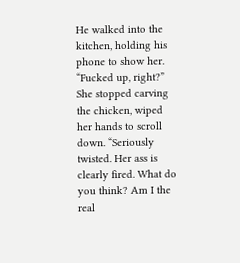He walked into the kitchen, holding his phone to show her. “Fucked up, right?”
She stopped carving the chicken, wiped her hands to scroll down. “Seriously twisted. Her ass is clearly fired. What do you think? Am I the real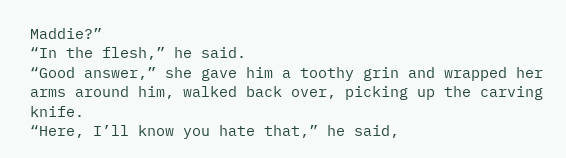Maddie?”
“In the flesh,” he said.
“Good answer,” she gave him a toothy grin and wrapped her arms around him, walked back over, picking up the carving knife.
“Here, I’ll know you hate that,” he said,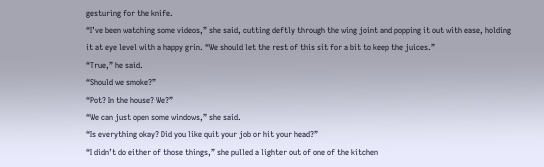gesturing for the knife.
“I’ve been watching some videos,” she said, cutting deftly through the wing joint and popping it out with ease, holding it at eye level with a happy grin. “We should let the rest of this sit for a bit to keep the juices.”
“True,” he said.
“Should we smoke?”
“Pot? In the house? We?”
“We can just open some windows,” she said.
“Is everything okay? Did you like quit your job or hit your head?”
“I didn’t do either of those things,” she pulled a lighter out of one of the kitchen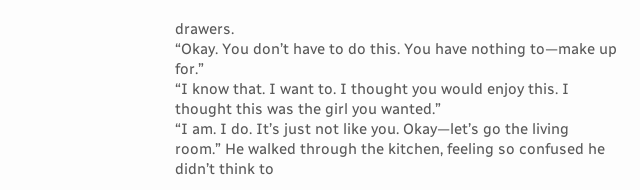drawers.
“Okay. You don’t have to do this. You have nothing to—make up for.”
“I know that. I want to. I thought you would enjoy this. I thought this was the girl you wanted.”
“I am. I do. It’s just not like you. Okay—let’s go the living room.” He walked through the kitchen, feeling so confused he didn’t think to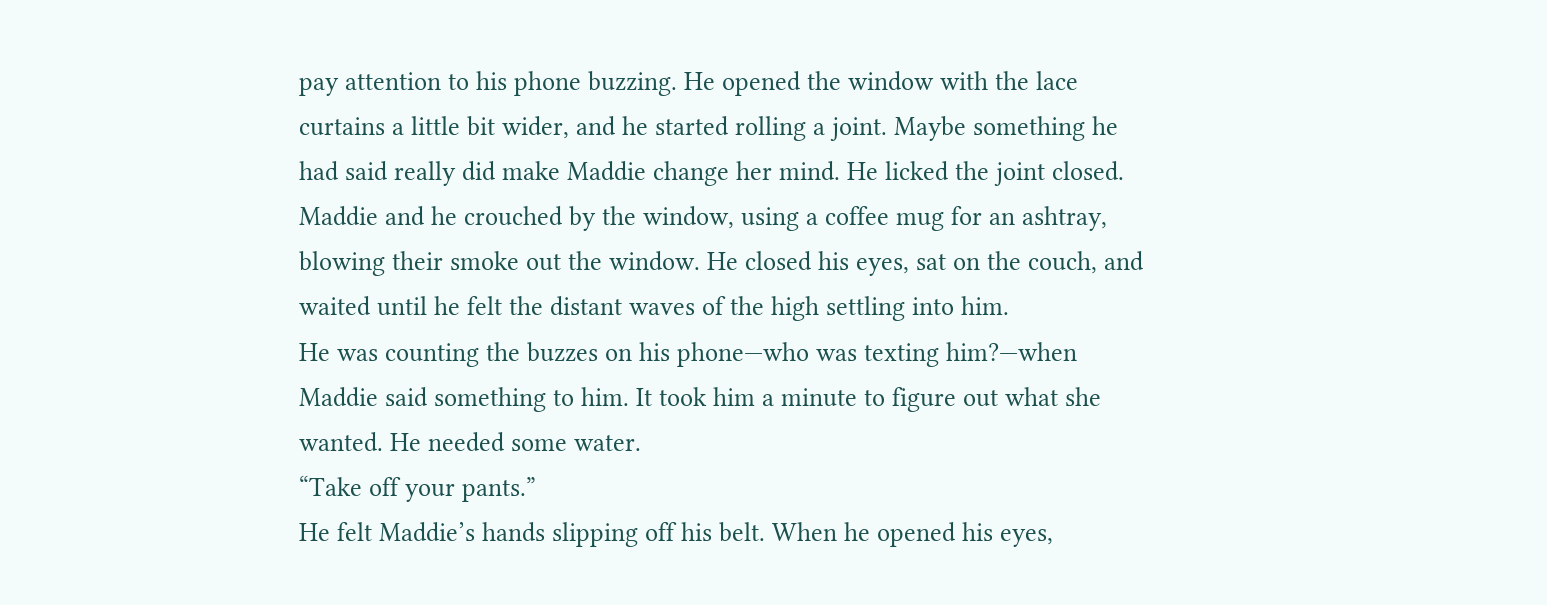pay attention to his phone buzzing. He opened the window with the lace curtains a little bit wider, and he started rolling a joint. Maybe something he had said really did make Maddie change her mind. He licked the joint closed. Maddie and he crouched by the window, using a coffee mug for an ashtray, blowing their smoke out the window. He closed his eyes, sat on the couch, and waited until he felt the distant waves of the high settling into him.
He was counting the buzzes on his phone—who was texting him?—when Maddie said something to him. It took him a minute to figure out what she wanted. He needed some water.
“Take off your pants.”
He felt Maddie’s hands slipping off his belt. When he opened his eyes,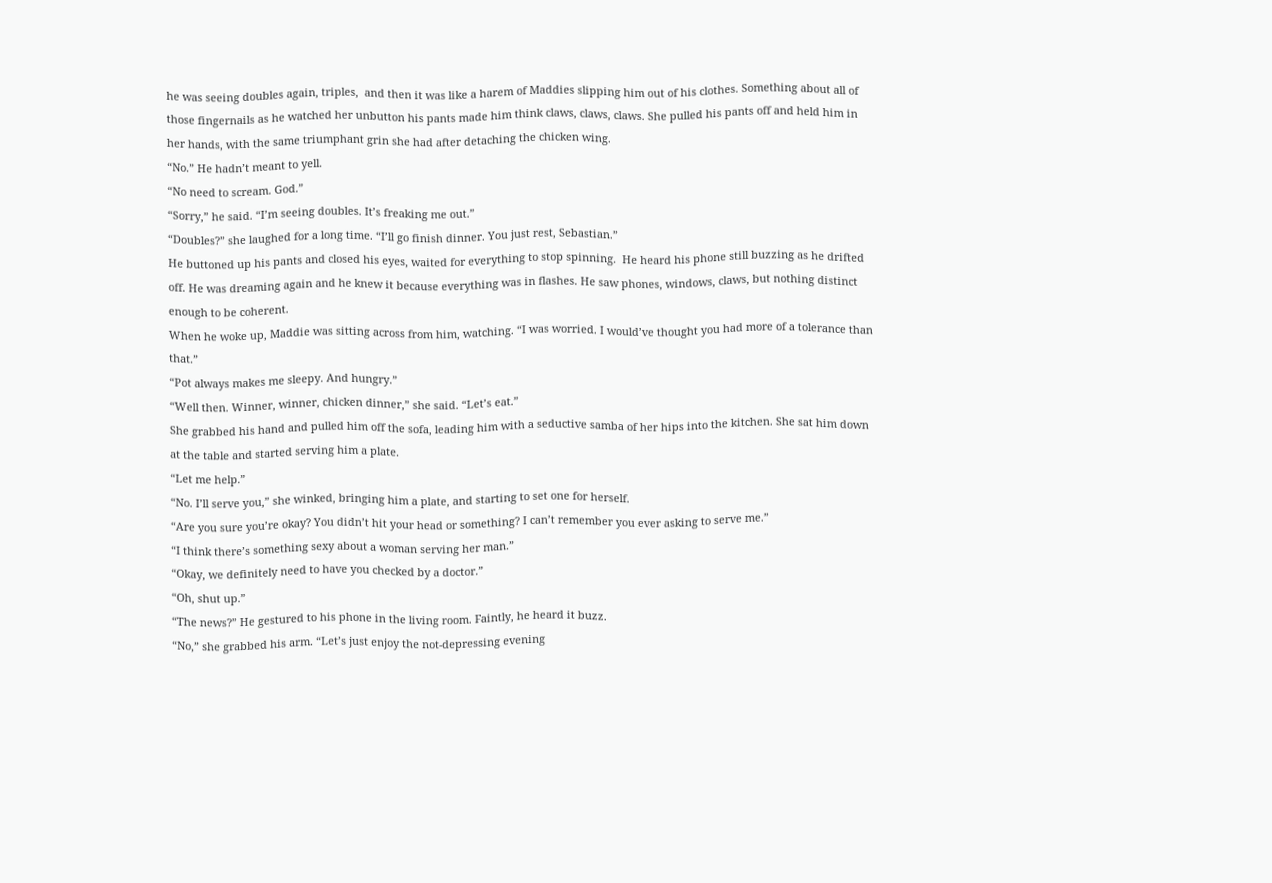he was seeing doubles again, triples,  and then it was like a harem of Maddies slipping him out of his clothes. Something about all of those fingernails as he watched her unbutton his pants made him think claws, claws, claws. She pulled his pants off and held him in her hands, with the same triumphant grin she had after detaching the chicken wing.
“No.” He hadn’t meant to yell.
“No need to scream. God.”
“Sorry,” he said. “I’m seeing doubles. It’s freaking me out.”
“Doubles?” she laughed for a long time. “I’ll go finish dinner. You just rest, Sebastian.”
He buttoned up his pants and closed his eyes, waited for everything to stop spinning.  He heard his phone still buzzing as he drifted off. He was dreaming again and he knew it because everything was in flashes. He saw phones, windows, claws, but nothing distinct enough to be coherent.
When he woke up, Maddie was sitting across from him, watching. “I was worried. I would’ve thought you had more of a tolerance than that.”
“Pot always makes me sleepy. And hungry.”
“Well then. Winner, winner, chicken dinner,” she said. “Let’s eat.”
She grabbed his hand and pulled him off the sofa, leading him with a seductive samba of her hips into the kitchen. She sat him down at the table and started serving him a plate.
“Let me help.”
“No. I’ll serve you,” she winked, bringing him a plate, and starting to set one for herself.
“Are you sure you’re okay? You didn’t hit your head or something? I can’t remember you ever asking to serve me.”
“I think there’s something sexy about a woman serving her man.”
“Okay, we definitely need to have you checked by a doctor.”
“Oh, shut up.”
“The news?” He gestured to his phone in the living room. Faintly, he heard it buzz.
“No,” she grabbed his arm. “Let’s just enjoy the not-depressing evening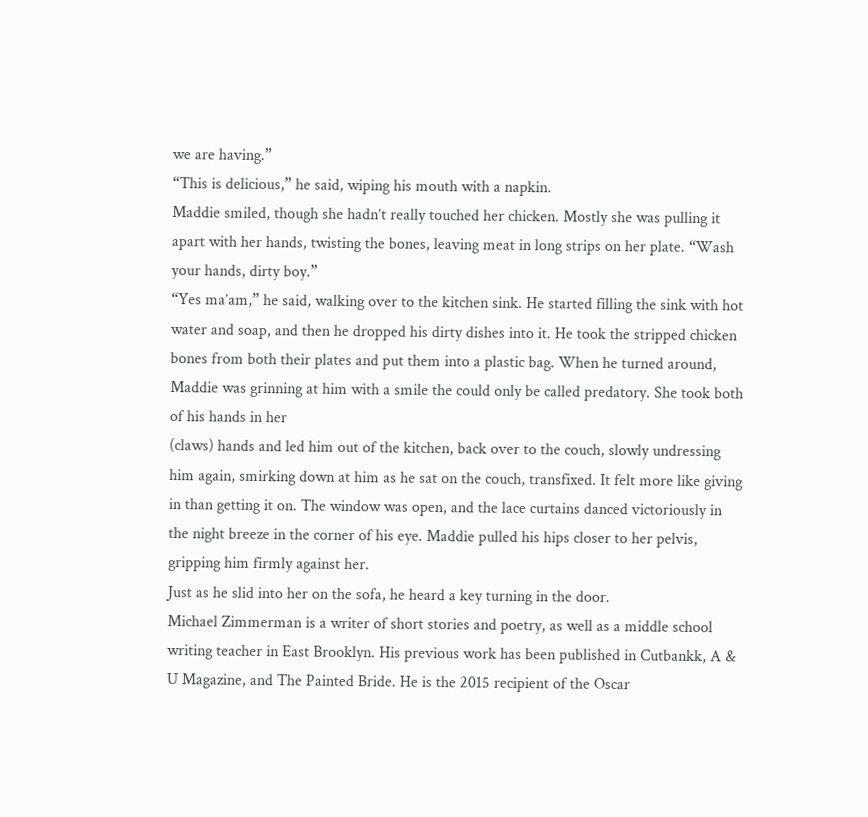we are having.”
“This is delicious,” he said, wiping his mouth with a napkin.
Maddie smiled, though she hadn’t really touched her chicken. Mostly she was pulling it apart with her hands, twisting the bones, leaving meat in long strips on her plate. “Wash your hands, dirty boy.”
“Yes ma’am,” he said, walking over to the kitchen sink. He started filling the sink with hot water and soap, and then he dropped his dirty dishes into it. He took the stripped chicken bones from both their plates and put them into a plastic bag. When he turned around, Maddie was grinning at him with a smile the could only be called predatory. She took both of his hands in her
(claws) hands and led him out of the kitchen, back over to the couch, slowly undressing him again, smirking down at him as he sat on the couch, transfixed. It felt more like giving in than getting it on. The window was open, and the lace curtains danced victoriously in the night breeze in the corner of his eye. Maddie pulled his hips closer to her pelvis, gripping him firmly against her.
Just as he slid into her on the sofa, he heard a key turning in the door.
Michael Zimmerman is a writer of short stories and poetry, as well as a middle school writing teacher in East Brooklyn. His previous work has been published in Cutbankk, A & U Magazine, and The Painted Bride. He is the 2015 recipient of the Oscar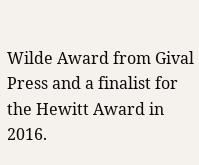Wilde Award from Gival Press and a finalist for the Hewitt Award in 2016.